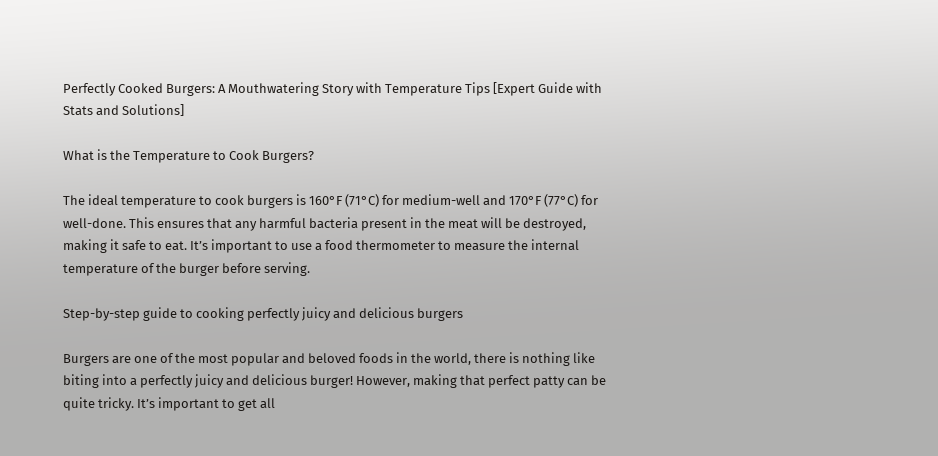Perfectly Cooked Burgers: A Mouthwatering Story with Temperature Tips [Expert Guide with Stats and Solutions]

What is the Temperature to Cook Burgers?

The ideal temperature to cook burgers is 160°F (71°C) for medium-well and 170°F (77°C) for well-done. This ensures that any harmful bacteria present in the meat will be destroyed, making it safe to eat. It’s important to use a food thermometer to measure the internal temperature of the burger before serving.

Step-by-step guide to cooking perfectly juicy and delicious burgers

Burgers are one of the most popular and beloved foods in the world, there is nothing like biting into a perfectly juicy and delicious burger! However, making that perfect patty can be quite tricky. It’s important to get all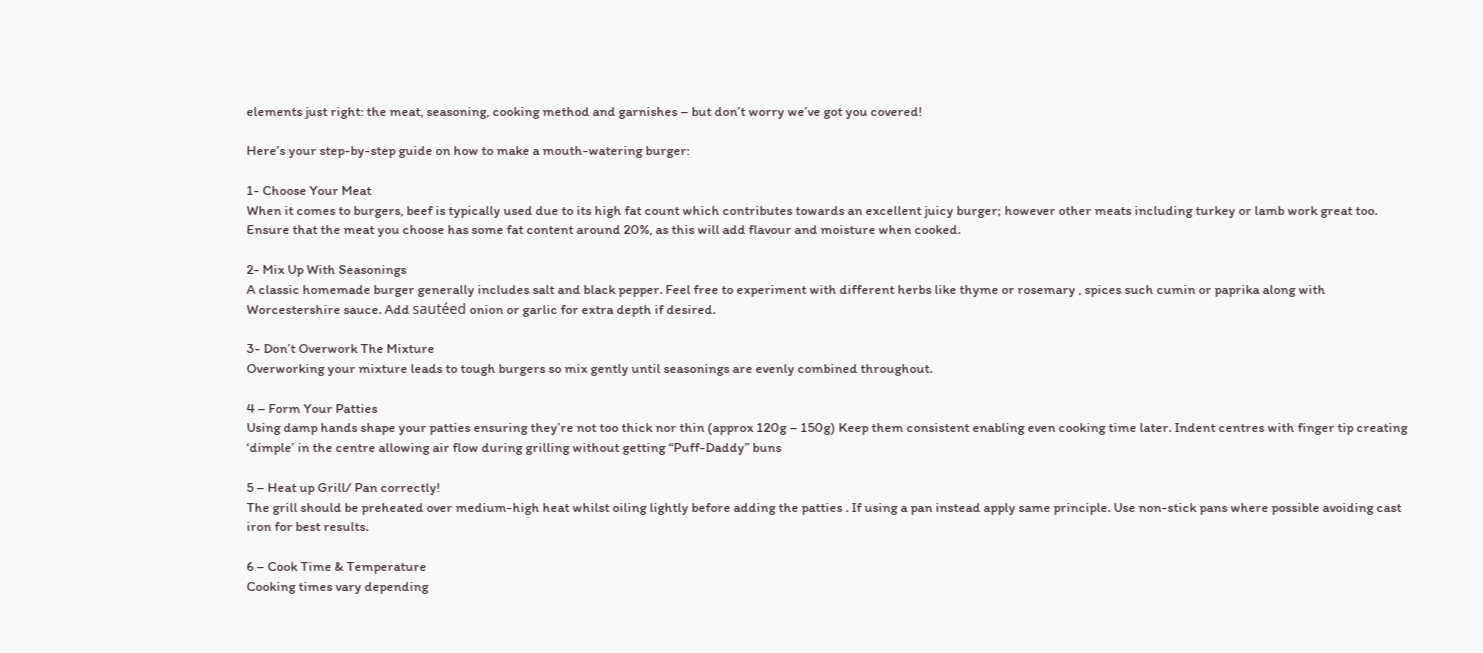elements just right: the meat, seasoning, cooking method and garnishes – but don’t worry we’ve got you covered!

Here’s your step-by-step guide on how to make a mouth-watering burger:

1- Choose Your Meat
When it comes to burgers, beef is typically used due to its high fat count which contributes towards an excellent juicy burger; however other meats including turkey or lamb work great too.
Ensure that the meat you choose has some fat content around 20%, as this will add flavour and moisture when cooked.

2- Mix Up With Seasonings
A classic homemade burger generally includes salt and black pepper. Feel free to experiment with different herbs like thyme or rosemary , spices such cumin or paprika along with Worcestershire sauce. Add sautéed onion or garlic for extra depth if desired.

3- Don’t Overwork The Mixture
Overworking your mixture leads to tough burgers so mix gently until seasonings are evenly combined throughout.

4 – Form Your Patties
Using damp hands shape your patties ensuring they’re not too thick nor thin (approx 120g – 150g) Keep them consistent enabling even cooking time later. Indent centres with finger tip creating ‘dimple’ in the centre allowing air flow during grilling without getting “Puff-Daddy” buns

5 – Heat up Grill/ Pan correctly!
The grill should be preheated over medium-high heat whilst oiling lightly before adding the patties . If using a pan instead apply same principle. Use non-stick pans where possible avoiding cast iron for best results.

6 – Cook Time & Temperature
Cooking times vary depending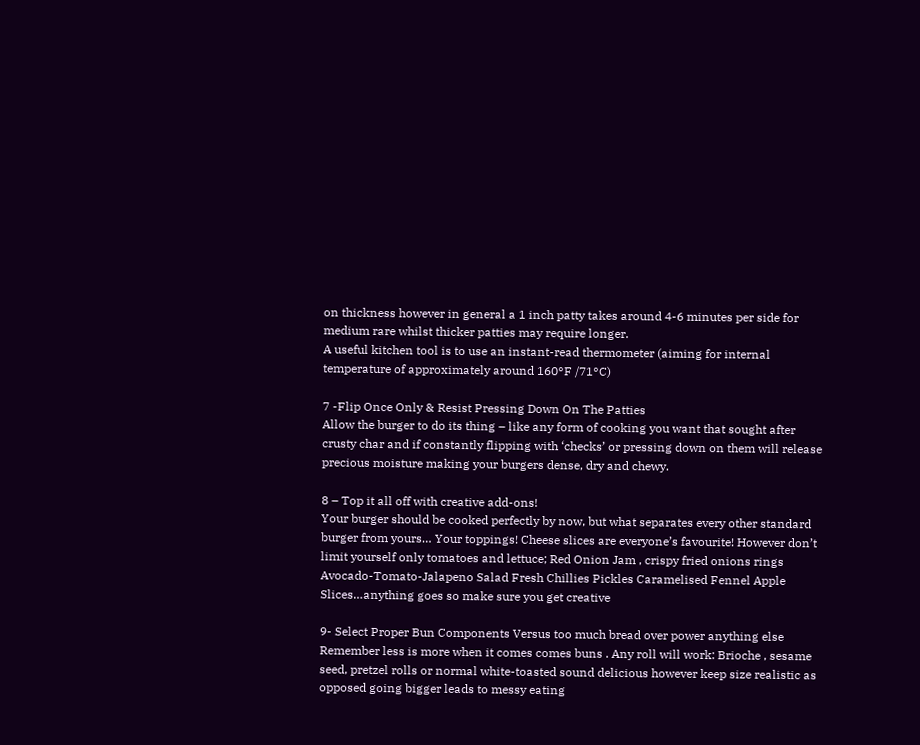on thickness however in general a 1 inch patty takes around 4-6 minutes per side for medium rare whilst thicker patties may require longer.
A useful kitchen tool is to use an instant-read thermometer (aiming for internal temperature of approximately around 160°F /71°C)

7 -Flip Once Only & Resist Pressing Down On The Patties
Allow the burger to do its thing – like any form of cooking you want that sought after crusty char and if constantly flipping with ‘checks’ or pressing down on them will release precious moisture making your burgers dense, dry and chewy.

8 – Top it all off with creative add-ons!
Your burger should be cooked perfectly by now, but what separates every other standard burger from yours… Your toppings! Cheese slices are everyone’s favourite! However don’t limit yourself only tomatoes and lettuce; Red Onion Jam , crispy fried onions rings Avocado-Tomato-Jalapeno Salad Fresh Chillies Pickles Caramelised Fennel Apple Slices…anything goes so make sure you get creative

9- Select Proper Bun Components Versus too much bread over power anything else
Remember less is more when it comes comes buns . Any roll will work: Brioche , sesame seed, pretzel rolls or normal white-toasted sound delicious however keep size realistic as opposed going bigger leads to messy eating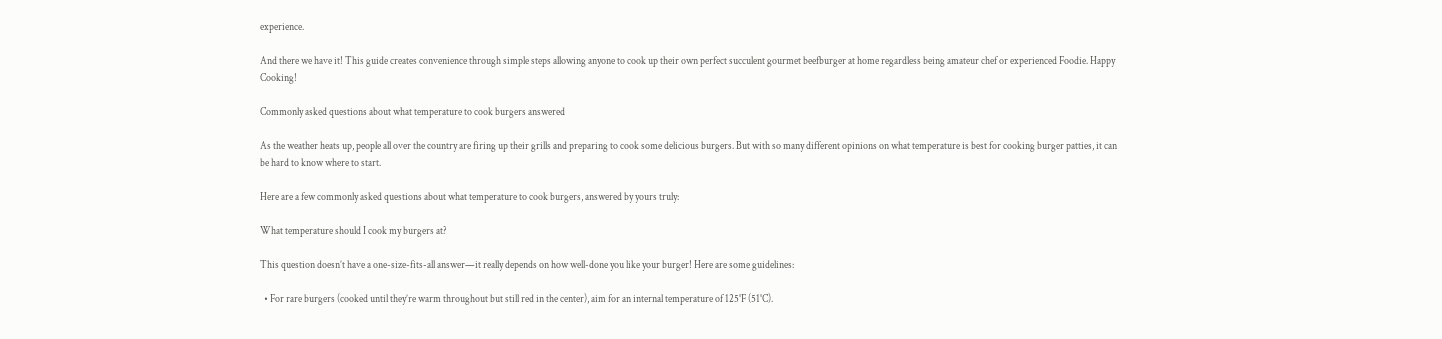experience.

And there we have it! This guide creates convenience through simple steps allowing anyone to cook up their own perfect succulent gourmet beefburger at home regardless being amateur chef or experienced Foodie. Happy Cooking!

Commonly asked questions about what temperature to cook burgers answered

As the weather heats up, people all over the country are firing up their grills and preparing to cook some delicious burgers. But with so many different opinions on what temperature is best for cooking burger patties, it can be hard to know where to start.

Here are a few commonly asked questions about what temperature to cook burgers, answered by yours truly:

What temperature should I cook my burgers at?

This question doesn’t have a one-size-fits-all answer—it really depends on how well-done you like your burger! Here are some guidelines:

  • For rare burgers (cooked until they’re warm throughout but still red in the center), aim for an internal temperature of 125°F (51°C).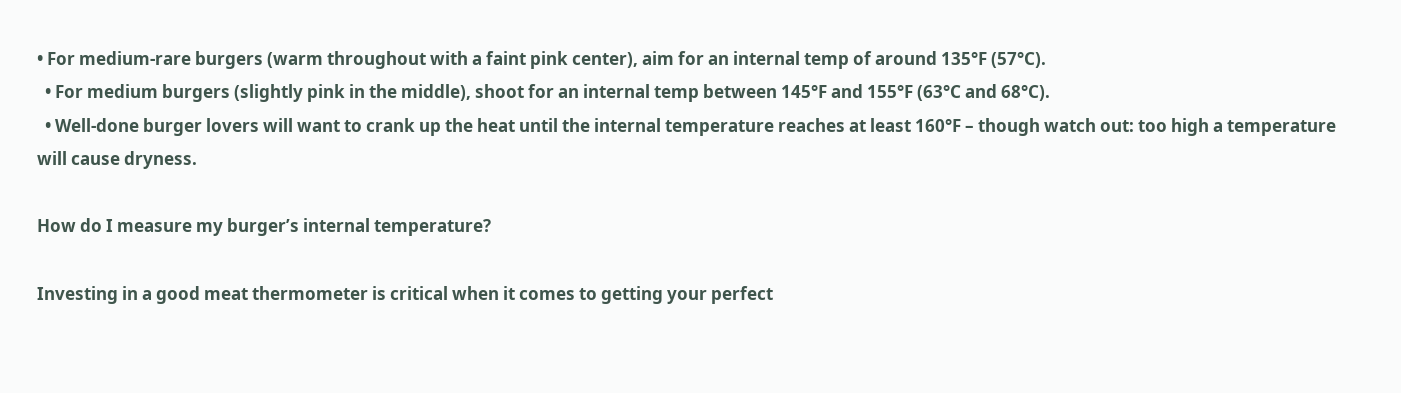• For medium-rare burgers (warm throughout with a faint pink center), aim for an internal temp of around 135°F (57°C).
  • For medium burgers (slightly pink in the middle), shoot for an internal temp between 145°F and 155°F (63°C and 68°C).
  • Well-done burger lovers will want to crank up the heat until the internal temperature reaches at least 160°F – though watch out: too high a temperature will cause dryness.

How do I measure my burger’s internal temperature?

Investing in a good meat thermometer is critical when it comes to getting your perfect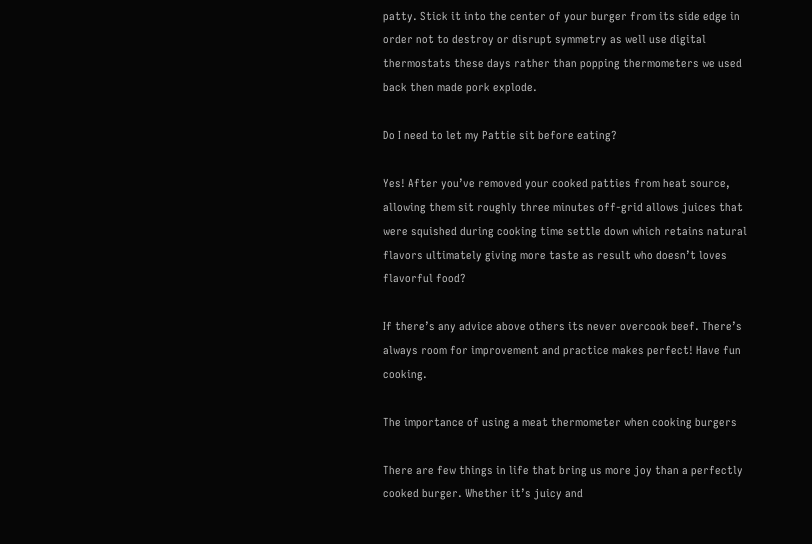patty. Stick it into the center of your burger from its side edge in order not to destroy or disrupt symmetry as well use digital thermostats these days rather than popping thermometers we used back then made pork explode.

Do I need to let my Pattie sit before eating?

Yes! After you’ve removed your cooked patties from heat source, allowing them sit roughly three minutes off-grid allows juices that were squished during cooking time settle down which retains natural flavors ultimately giving more taste as result who doesn’t loves flavorful food?

If there’s any advice above others its never overcook beef. There’s always room for improvement and practice makes perfect! Have fun cooking.

The importance of using a meat thermometer when cooking burgers

There are few things in life that bring us more joy than a perfectly cooked burger. Whether it’s juicy and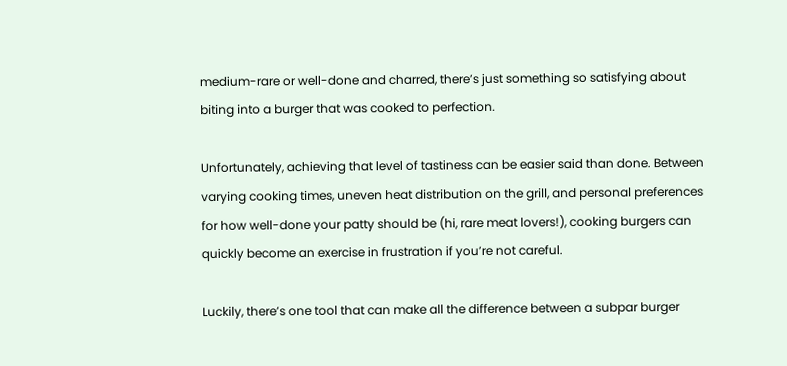medium-rare or well-done and charred, there’s just something so satisfying about biting into a burger that was cooked to perfection.

Unfortunately, achieving that level of tastiness can be easier said than done. Between varying cooking times, uneven heat distribution on the grill, and personal preferences for how well-done your patty should be (hi, rare meat lovers!), cooking burgers can quickly become an exercise in frustration if you’re not careful.

Luckily, there’s one tool that can make all the difference between a subpar burger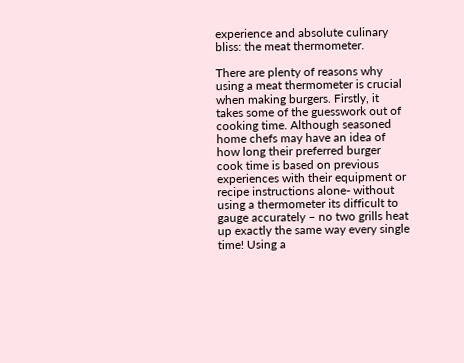experience and absolute culinary bliss: the meat thermometer.

There are plenty of reasons why using a meat thermometer is crucial when making burgers. Firstly, it takes some of the guesswork out of cooking time. Although seasoned home chefs may have an idea of how long their preferred burger cook time is based on previous experiences with their equipment or recipe instructions alone- without using a thermometer its difficult to gauge accurately – no two grills heat up exactly the same way every single time! Using a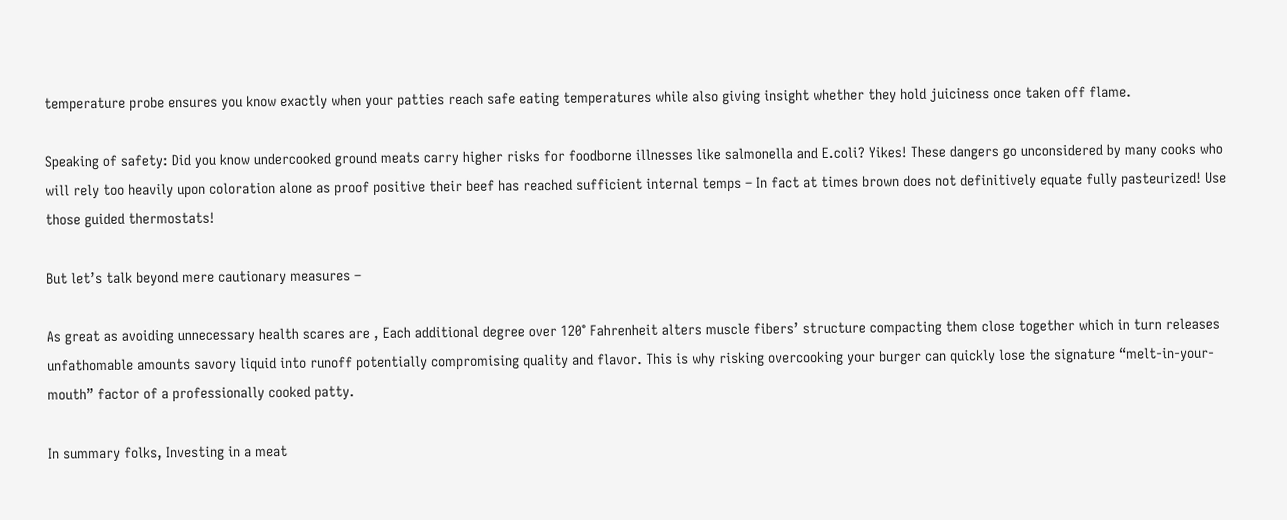temperature probe ensures you know exactly when your patties reach safe eating temperatures while also giving insight whether they hold juiciness once taken off flame.

Speaking of safety: Did you know undercooked ground meats carry higher risks for foodborne illnesses like salmonella and E.coli? Yikes! These dangers go unconsidered by many cooks who will rely too heavily upon coloration alone as proof positive their beef has reached sufficient internal temps – In fact at times brown does not definitively equate fully pasteurized! Use those guided thermostats!

But let’s talk beyond mere cautionary measures –

As great as avoiding unnecessary health scares are , Each additional degree over 120° Fahrenheit alters muscle fibers’ structure compacting them close together which in turn releases unfathomable amounts savory liquid into runoff potentially compromising quality and flavor. This is why risking overcooking your burger can quickly lose the signature “melt-in-your-mouth” factor of a professionally cooked patty.

In summary folks, Investing in a meat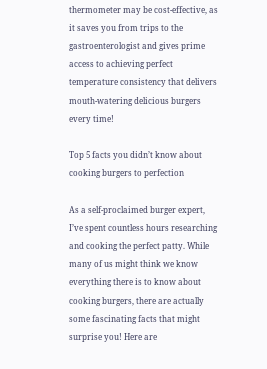thermometer may be cost-effective, as it saves you from trips to the gastroenterologist and gives prime access to achieving perfect temperature consistency that delivers mouth-watering delicious burgers every time!

Top 5 facts you didn’t know about cooking burgers to perfection

As a self-proclaimed burger expert, I’ve spent countless hours researching and cooking the perfect patty. While many of us might think we know everything there is to know about cooking burgers, there are actually some fascinating facts that might surprise you! Here are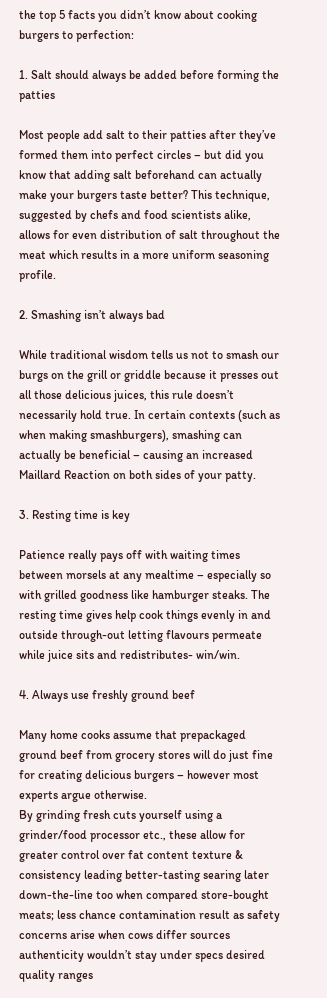the top 5 facts you didn’t know about cooking burgers to perfection:

1. Salt should always be added before forming the patties

Most people add salt to their patties after they’ve formed them into perfect circles – but did you know that adding salt beforehand can actually make your burgers taste better? This technique, suggested by chefs and food scientists alike, allows for even distribution of salt throughout the meat which results in a more uniform seasoning profile.

2. Smashing isn’t always bad

While traditional wisdom tells us not to smash our burgs on the grill or griddle because it presses out all those delicious juices, this rule doesn’t necessarily hold true. In certain contexts (such as when making smashburgers), smashing can actually be beneficial – causing an increased Maillard Reaction on both sides of your patty.

3. Resting time is key

Patience really pays off with waiting times between morsels at any mealtime – especially so with grilled goodness like hamburger steaks. The resting time gives help cook things evenly in and outside through-out letting flavours permeate while juice sits and redistributes- win/win.

4. Always use freshly ground beef

Many home cooks assume that prepackaged ground beef from grocery stores will do just fine for creating delicious burgers – however most experts argue otherwise.
By grinding fresh cuts yourself using a grinder/food processor etc., these allow for greater control over fat content texture & consistency leading better-tasting searing later down-the-line too when compared store-bought meats; less chance contamination result as safety concerns arise when cows differ sources authenticity wouldn’t stay under specs desired quality ranges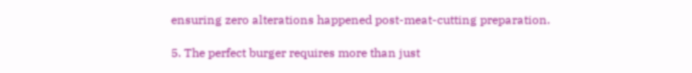ensuring zero alterations happened post-meat-cutting preparation.

5. The perfect burger requires more than just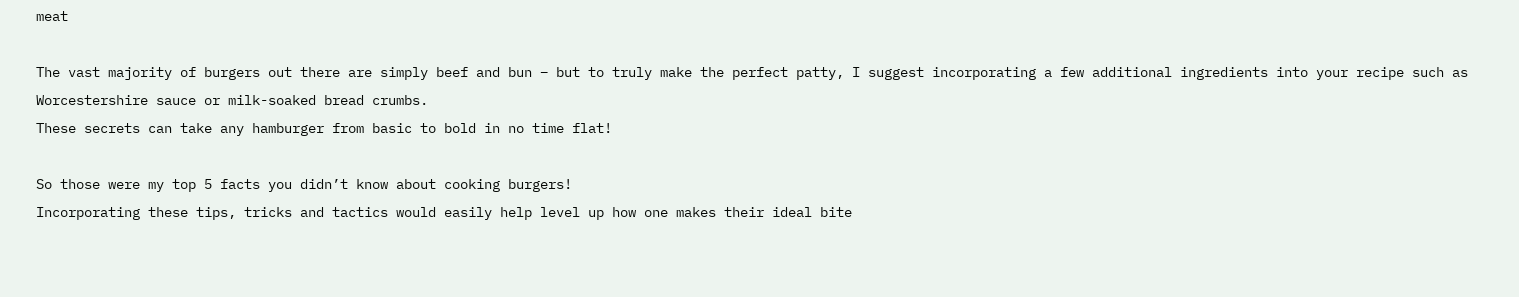meat

The vast majority of burgers out there are simply beef and bun – but to truly make the perfect patty, I suggest incorporating a few additional ingredients into your recipe such as Worcestershire sauce or milk-soaked bread crumbs.
These secrets can take any hamburger from basic to bold in no time flat!

So those were my top 5 facts you didn’t know about cooking burgers!
Incorporating these tips, tricks and tactics would easily help level up how one makes their ideal bite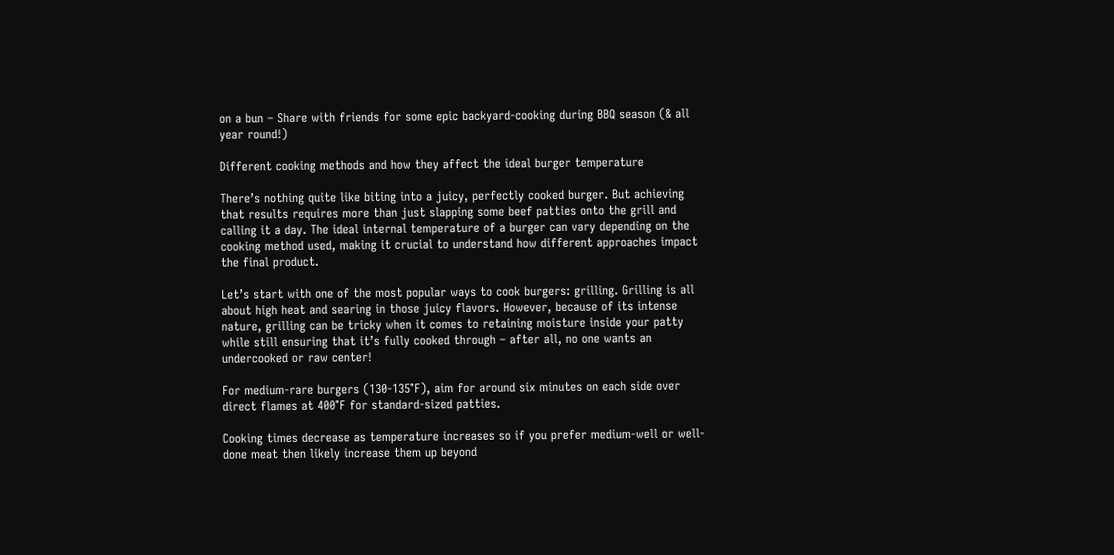on a bun – Share with friends for some epic backyard-cooking during BBQ season (& all year round!)

Different cooking methods and how they affect the ideal burger temperature

There’s nothing quite like biting into a juicy, perfectly cooked burger. But achieving that results requires more than just slapping some beef patties onto the grill and calling it a day. The ideal internal temperature of a burger can vary depending on the cooking method used, making it crucial to understand how different approaches impact the final product.

Let’s start with one of the most popular ways to cook burgers: grilling. Grilling is all about high heat and searing in those juicy flavors. However, because of its intense nature, grilling can be tricky when it comes to retaining moisture inside your patty while still ensuring that it’s fully cooked through – after all, no one wants an undercooked or raw center!

For medium-rare burgers (130-135°F), aim for around six minutes on each side over direct flames at 400°F for standard-sized patties.

Cooking times decrease as temperature increases so if you prefer medium-well or well-done meat then likely increase them up beyond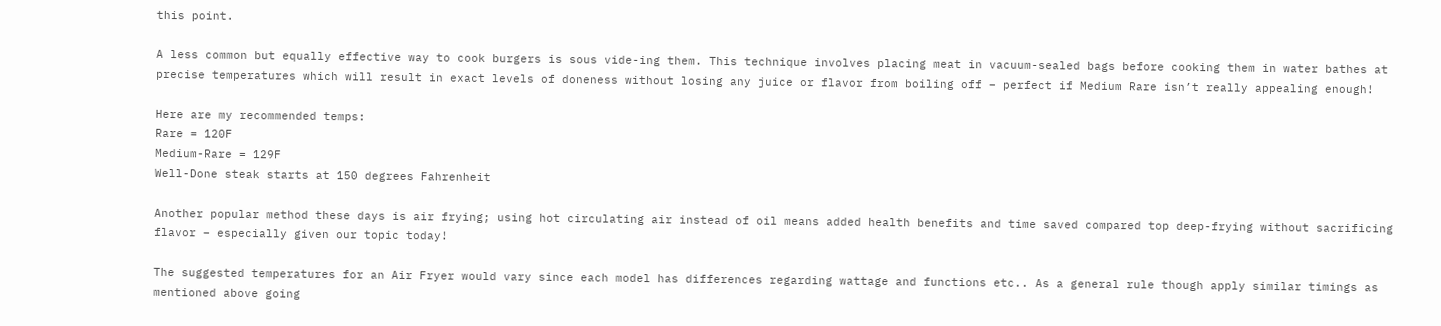this point.

A less common but equally effective way to cook burgers is sous vide-ing them. This technique involves placing meat in vacuum-sealed bags before cooking them in water bathes at precise temperatures which will result in exact levels of doneness without losing any juice or flavor from boiling off – perfect if Medium Rare isn’t really appealing enough!

Here are my recommended temps:
Rare = 120F
Medium-Rare = 129F
Well-Done steak starts at 150 degrees Fahrenheit

Another popular method these days is air frying; using hot circulating air instead of oil means added health benefits and time saved compared top deep-frying without sacrificing flavor – especially given our topic today!

The suggested temperatures for an Air Fryer would vary since each model has differences regarding wattage and functions etc.. As a general rule though apply similar timings as mentioned above going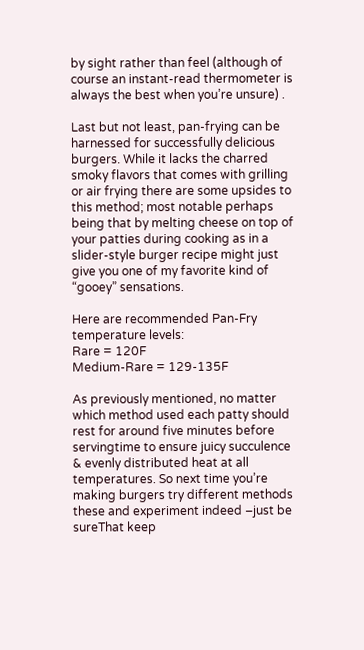by sight rather than feel (although of course an instant-read thermometer is always the best when you’re unsure) .

Last but not least, pan-frying can be harnessed for successfully delicious burgers. While it lacks the charred smoky flavors that comes with grilling or air frying there are some upsides to this method; most notable perhaps being that by melting cheese on top of your patties during cooking as in a slider-style burger recipe might just give you one of my favorite kind of “gooey” sensations.

Here are recommended Pan-Fry temperature levels:
Rare = 120F
Medium-Rare = 129-135F

As previously mentioned, no matter which method used each patty should rest for around five minutes before servingtime to ensure juicy succulence & evenly distributed heat at all temperatures. So next time you’re making burgers try different methods these and experiment indeed –just be sureThat keep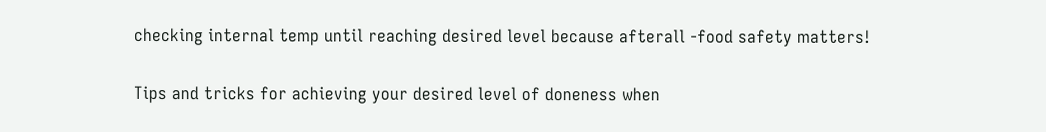checking internal temp until reaching desired level because afterall -food safety matters!

Tips and tricks for achieving your desired level of doneness when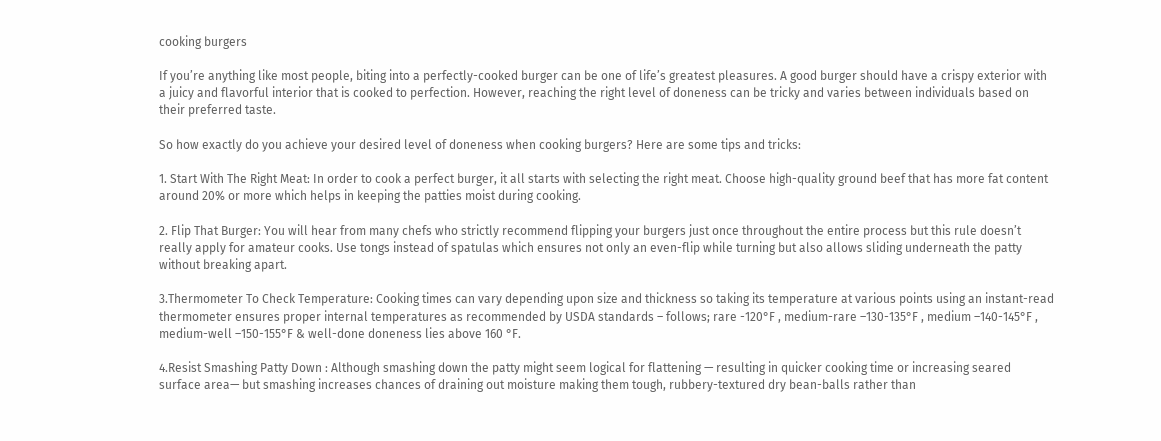cooking burgers

If you’re anything like most people, biting into a perfectly-cooked burger can be one of life’s greatest pleasures. A good burger should have a crispy exterior with a juicy and flavorful interior that is cooked to perfection. However, reaching the right level of doneness can be tricky and varies between individuals based on their preferred taste.

So how exactly do you achieve your desired level of doneness when cooking burgers? Here are some tips and tricks:

1. Start With The Right Meat: In order to cook a perfect burger, it all starts with selecting the right meat. Choose high-quality ground beef that has more fat content around 20% or more which helps in keeping the patties moist during cooking.

2. Flip That Burger: You will hear from many chefs who strictly recommend flipping your burgers just once throughout the entire process but this rule doesn’t really apply for amateur cooks. Use tongs instead of spatulas which ensures not only an even-flip while turning but also allows sliding underneath the patty without breaking apart.

3.Thermometer To Check Temperature: Cooking times can vary depending upon size and thickness so taking its temperature at various points using an instant-read thermometer ensures proper internal temperatures as recommended by USDA standards – follows; rare -120°F , medium-rare –130-135°F , medium –140-145°F , medium-well –150-155°F & well-done doneness lies above 160 °F.

4.Resist Smashing Patty Down : Although smashing down the patty might seem logical for flattening — resulting in quicker cooking time or increasing seared surface area— but smashing increases chances of draining out moisture making them tough, rubbery-textured dry bean-balls rather than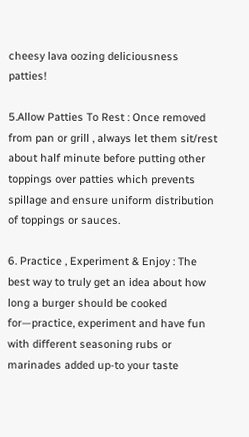cheesy lava oozing deliciousness patties!

5.Allow Patties To Rest : Once removed from pan or grill , always let them sit/rest about half minute before putting other toppings over patties which prevents spillage and ensure uniform distribution of toppings or sauces.

6. Practice , Experiment & Enjoy : The best way to truly get an idea about how long a burger should be cooked for—practice, experiment and have fun with different seasoning rubs or marinades added up-to your taste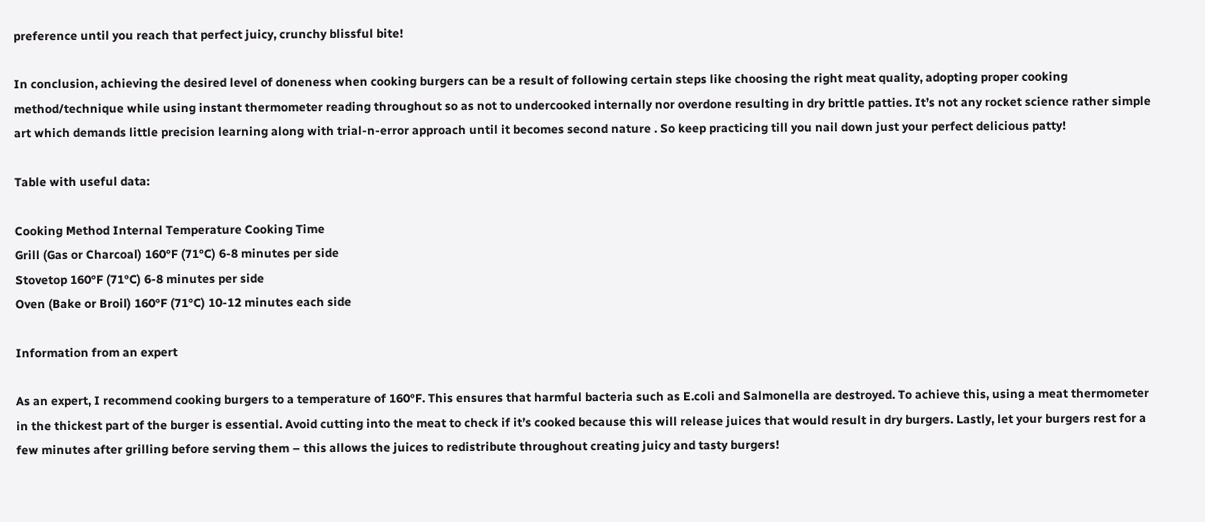preference until you reach that perfect juicy, crunchy blissful bite!

In conclusion, achieving the desired level of doneness when cooking burgers can be a result of following certain steps like choosing the right meat quality, adopting proper cooking method/technique while using instant thermometer reading throughout so as not to undercooked internally nor overdone resulting in dry brittle patties. It’s not any rocket science rather simple art which demands little precision learning along with trial-n-error approach until it becomes second nature . So keep practicing till you nail down just your perfect delicious patty!

Table with useful data:

Cooking Method Internal Temperature Cooking Time
Grill (Gas or Charcoal) 160°F (71°C) 6-8 minutes per side
Stovetop 160°F (71°C) 6-8 minutes per side
Oven (Bake or Broil) 160°F (71°C) 10-12 minutes each side

Information from an expert

As an expert, I recommend cooking burgers to a temperature of 160°F. This ensures that harmful bacteria such as E.coli and Salmonella are destroyed. To achieve this, using a meat thermometer in the thickest part of the burger is essential. Avoid cutting into the meat to check if it’s cooked because this will release juices that would result in dry burgers. Lastly, let your burgers rest for a few minutes after grilling before serving them – this allows the juices to redistribute throughout creating juicy and tasty burgers!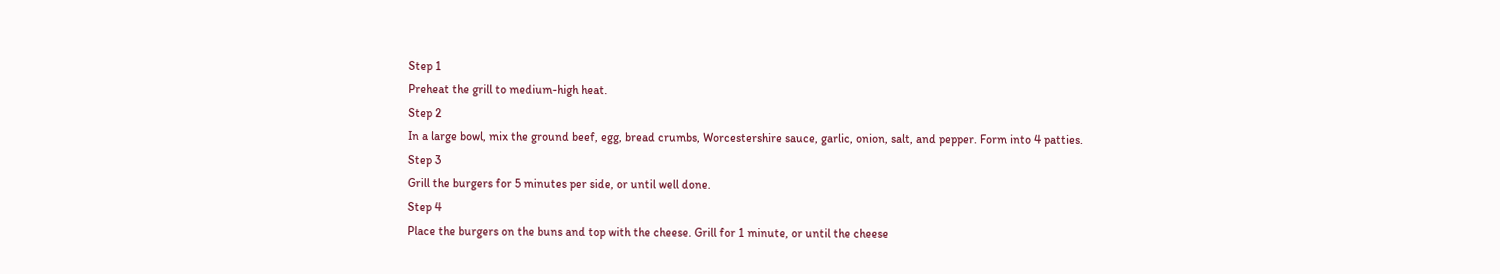Step 1
Preheat the grill to medium-high heat.
Step 2
In a large bowl, mix the ground beef, egg, bread crumbs, Worcestershire sauce, garlic, onion, salt, and pepper. Form into 4 patties.
Step 3
Grill the burgers for 5 minutes per side, or until well done.
Step 4
Place the burgers on the buns and top with the cheese. Grill for 1 minute, or until the cheese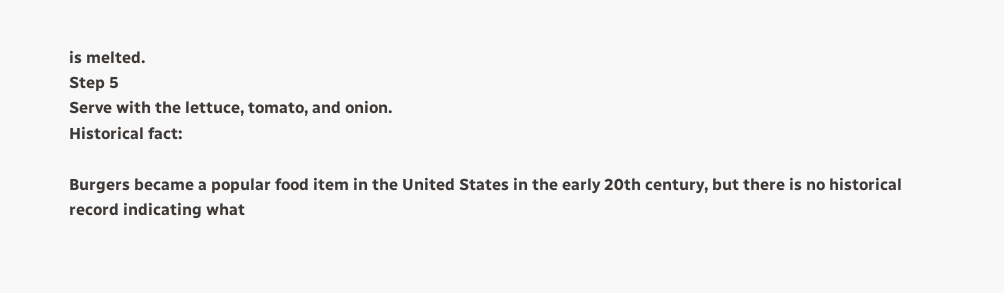is melted.
Step 5
Serve with the lettuce, tomato, and onion.
Historical fact:

Burgers became a popular food item in the United States in the early 20th century, but there is no historical record indicating what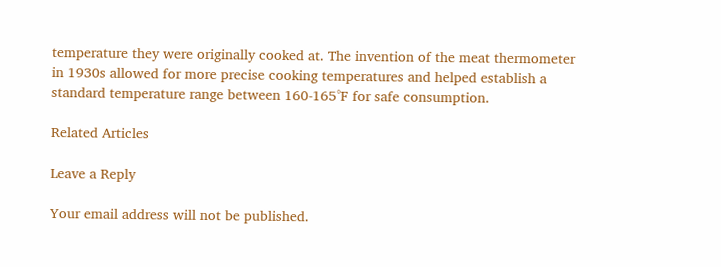temperature they were originally cooked at. The invention of the meat thermometer in 1930s allowed for more precise cooking temperatures and helped establish a standard temperature range between 160-165°F for safe consumption.

Related Articles

Leave a Reply

Your email address will not be published.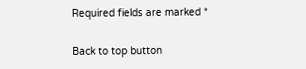Required fields are marked *

Back to top button